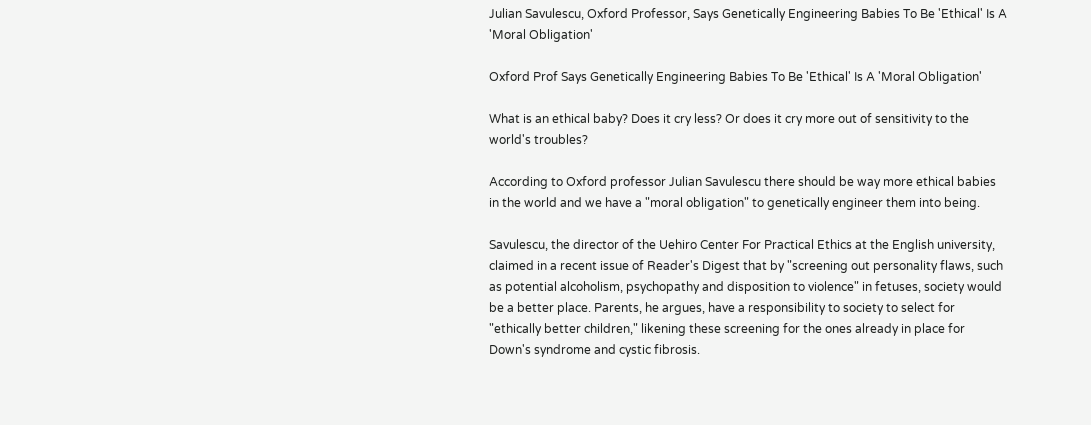Julian Savulescu, Oxford Professor, Says Genetically Engineering Babies To Be 'Ethical' Is A 'Moral Obligation'

Oxford Prof Says Genetically Engineering Babies To Be 'Ethical' Is A 'Moral Obligation'

What is an ethical baby? Does it cry less? Or does it cry more out of sensitivity to the world's troubles?

According to Oxford professor Julian Savulescu there should be way more ethical babies in the world and we have a "moral obligation" to genetically engineer them into being.

Savulescu, the director of the Uehiro Center For Practical Ethics at the English university, claimed in a recent issue of Reader's Digest that by "screening out personality flaws, such as potential alcoholism, psychopathy and disposition to violence" in fetuses, society would be a better place. Parents, he argues, have a responsibility to society to select for "ethically better children," likening these screening for the ones already in place for Down's syndrome and cystic fibrosis.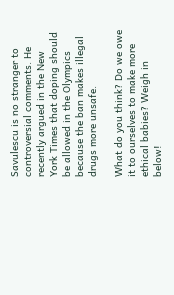Savulescu is no stranger to controversial comments. He recently argued in the New York Times that doping should be allowed in the Olympics because the ban makes illegal drugs more unsafe.

What do you think? Do we owe it to ourselves to make more ethical babies? Weigh in below!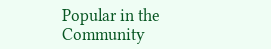Popular in the Community